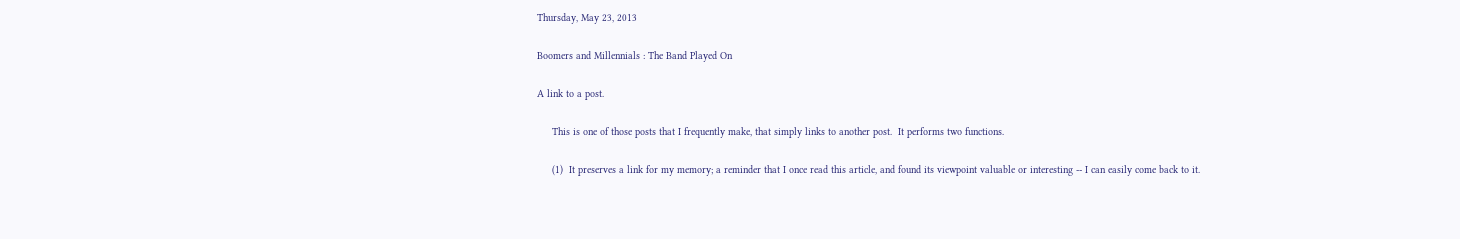Thursday, May 23, 2013

Boomers and Millennials : The Band Played On

A link to a post.

     This is one of those posts that I frequently make, that simply links to another post.  It performs two functions.

     (1)  It preserves a link for my memory; a reminder that I once read this article, and found its viewpoint valuable or interesting -- I can easily come back to it.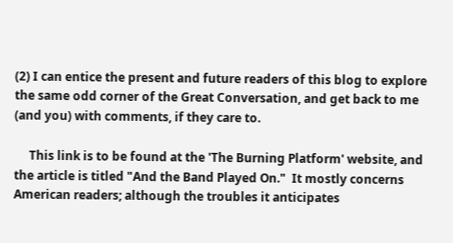(2) I can entice the present and future readers of this blog to explore the same odd corner of the Great Conversation, and get back to me (and you) with comments, if they care to.

     This link is to be found at the 'The Burning Platform' website, and the article is titled "And the Band Played On."  It mostly concerns American readers; although the troubles it anticipates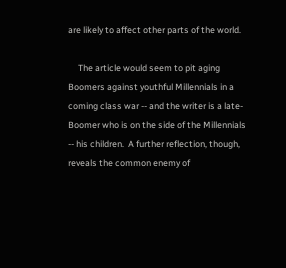are likely to affect other parts of the world.

     The article would seem to pit aging Boomers against youthful Millennials in a coming class war -- and the writer is a late-Boomer who is on the side of the Millennials -- his children.  A further reflection, though, reveals the common enemy of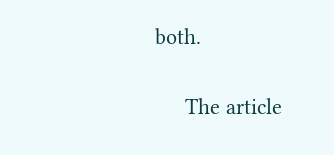both.

     The article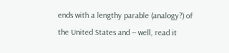ends with a lengthy parable (analogy?) of the United States and -- well, read it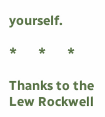yourself.

*       *       *

Thanks to the Lew Rockwell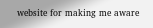website for making me aware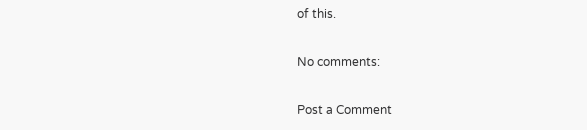of this.

No comments:

Post a Comment